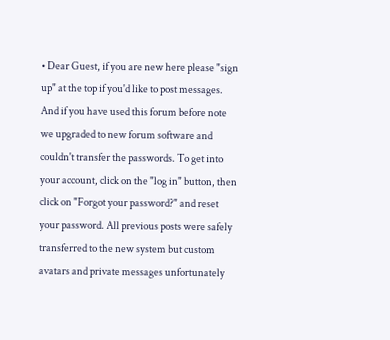• Dear Guest, if you are new here please "sign up" at the top if you'd like to post messages. And if you have used this forum before note we upgraded to new forum software and couldn't transfer the passwords. To get into your account, click on the "log in" button, then click on "Forgot your password?" and reset your password. All previous posts were safely transferred to the new system but custom avatars and private messages unfortunately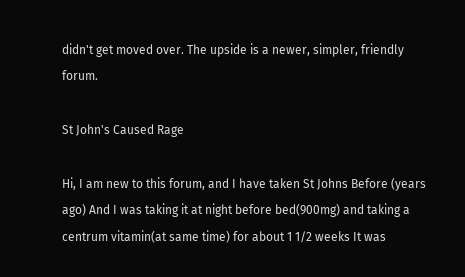didn't get moved over. The upside is a newer, simpler, friendly forum.

St John's Caused Rage

Hi, I am new to this forum, and I have taken St Johns Before (years ago) And I was taking it at night before bed(900mg) and taking a centrum vitamin(at same time) for about 1 1/2 weeks It was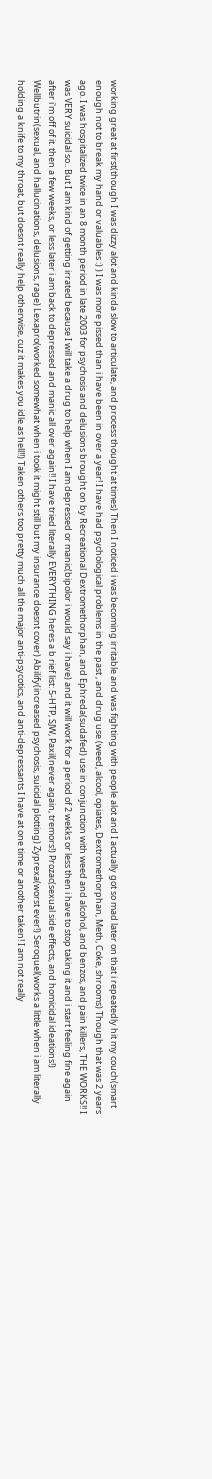working great at first(though I was dizzy alot and kinda slow to articulate, and process thought at times) Then I noticed i was becoming irritable and was fighting with people alot and I actually got so mad later on that i repeatedly hit my couch(smart enough not to break my hand or valuables :) ) I was more pissed than i have been in over a year! I have had psychological problems in the past , and drug use (weed, alcool, opiates, Dextromethorphan, Meth, Coke, shrooms) Though that was 2 years ago. I was hospitalized twice in an 8 month period in late 2003 for psychosis and delusions brought on by Recreational Dextromethorphan, and Ephreda(sudafed) use in conjunction with weed and alcohol, and benzos, and pain killers, THE WORKS!! I was VERY suicidal so.. But I am kind of getting irrated because I will take a drug to help when I am depressed or manic(bipolor i would say i have) and it will work for a period of 2 wekks or less then i have to stop taking it and i start feeling fine again after i'm off of it. then a few weeks, or less later i am back to depressed and manic all over again!! I have tried literally EVERYTHING heres a b rief list: 5-HTP, SJW, Paxil(never again, tremors!) Prozac(sexual side effects, and homicidal ideations!) Wellbutrin(sexual, and hallucinations, delusions, rage) Lexapro(worked somewhat when i took it might still but my insurance doesnt cover) Abilify(increased psychosis, suicidal plotting) Zyprexa(worst ever!) Seroquel(works a little when i am literally holding a knife to my throat, but doesnt really help otherwise, cuz it makes you idle as hell!!) Taken others too pretty much all the major anti-psycotics, and anti-depressants I have at one time or another taken! I am not really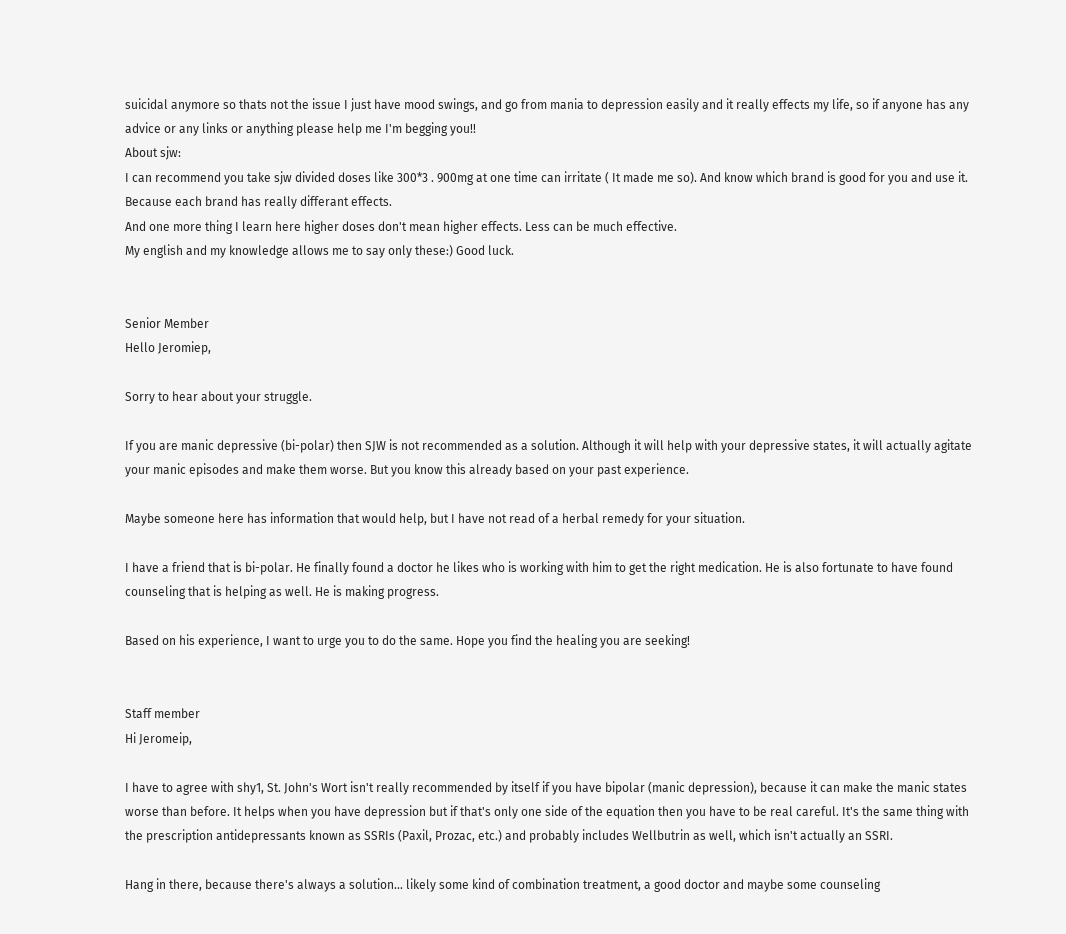suicidal anymore so thats not the issue I just have mood swings, and go from mania to depression easily and it really effects my life, so if anyone has any advice or any links or anything please help me I'm begging you!!
About sjw:
I can recommend you take sjw divided doses like 300*3 . 900mg at one time can irritate ( It made me so). And know which brand is good for you and use it. Because each brand has really differant effects.
And one more thing I learn here higher doses don't mean higher effects. Less can be much effective.
My english and my knowledge allows me to say only these:) Good luck.


Senior Member
Hello Jeromiep,

Sorry to hear about your struggle.

If you are manic depressive (bi-polar) then SJW is not recommended as a solution. Although it will help with your depressive states, it will actually agitate your manic episodes and make them worse. But you know this already based on your past experience.

Maybe someone here has information that would help, but I have not read of a herbal remedy for your situation.

I have a friend that is bi-polar. He finally found a doctor he likes who is working with him to get the right medication. He is also fortunate to have found counseling that is helping as well. He is making progress.

Based on his experience, I want to urge you to do the same. Hope you find the healing you are seeking!


Staff member
Hi Jeromeip,

I have to agree with shy1, St. John's Wort isn't really recommended by itself if you have bipolar (manic depression), because it can make the manic states worse than before. It helps when you have depression but if that's only one side of the equation then you have to be real careful. It's the same thing with the prescription antidepressants known as SSRIs (Paxil, Prozac, etc.) and probably includes Wellbutrin as well, which isn't actually an SSRI.

Hang in there, because there's always a solution... likely some kind of combination treatment, a good doctor and maybe some counseling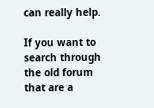can really help.

If you want to search through the old forum that are a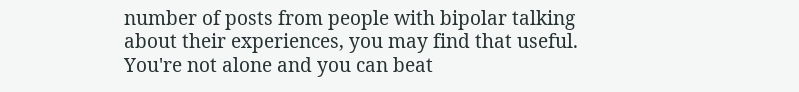number of posts from people with bipolar talking about their experiences, you may find that useful. You're not alone and you can beat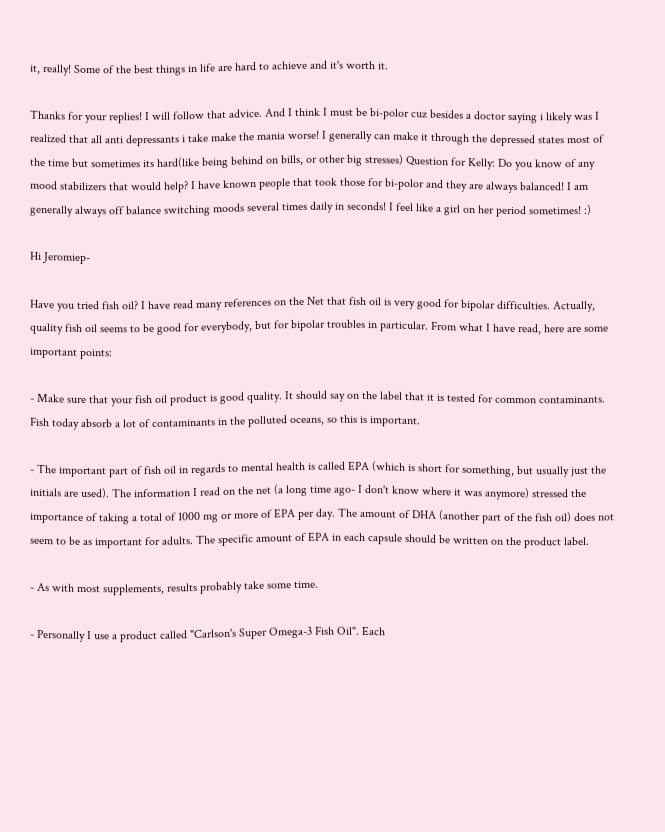it, really! Some of the best things in life are hard to achieve and it's worth it.

Thanks for your replies! I will follow that advice. And I think I must be bi-polor cuz besides a doctor saying i likely was I realized that all anti depressants i take make the mania worse! I generally can make it through the depressed states most of the time but sometimes its hard(like being behind on bills, or other big stresses) Question for Kelly: Do you know of any mood stabilizers that would help? I have known people that took those for bi-polor and they are always balanced! I am generally always off balance switching moods several times daily in seconds! I feel like a girl on her period sometimes! :)

Hi Jeromiep-

Have you tried fish oil? I have read many references on the Net that fish oil is very good for bipolar difficulties. Actually, quality fish oil seems to be good for everybody, but for bipolar troubles in particular. From what I have read, here are some important points:

- Make sure that your fish oil product is good quality. It should say on the label that it is tested for common contaminants. Fish today absorb a lot of contaminants in the polluted oceans, so this is important.

- The important part of fish oil in regards to mental health is called EPA (which is short for something, but usually just the initials are used). The information I read on the net (a long time ago- I don't know where it was anymore) stressed the importance of taking a total of 1000 mg or more of EPA per day. The amount of DHA (another part of the fish oil) does not seem to be as important for adults. The specific amount of EPA in each capsule should be written on the product label.

- As with most supplements, results probably take some time.

- Personally I use a product called "Carlson's Super Omega-3 Fish Oil". Each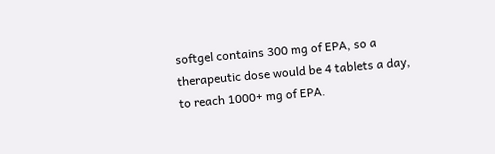softgel contains 300 mg of EPA, so a therapeutic dose would be 4 tablets a day, to reach 1000+ mg of EPA.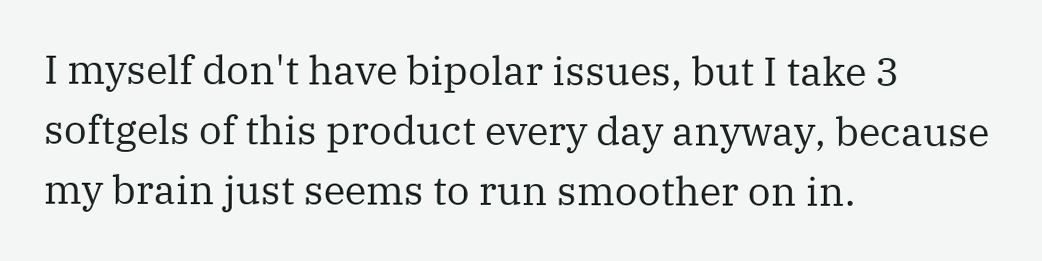I myself don't have bipolar issues, but I take 3 softgels of this product every day anyway, because my brain just seems to run smoother on in.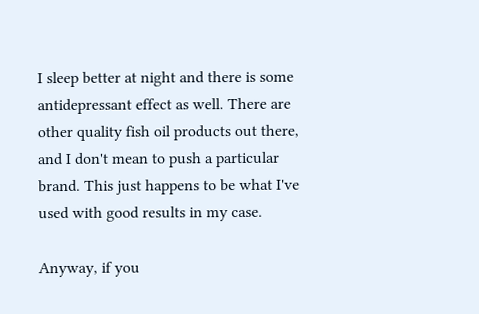I sleep better at night and there is some antidepressant effect as well. There are other quality fish oil products out there, and I don't mean to push a particular brand. This just happens to be what I've used with good results in my case.

Anyway, if you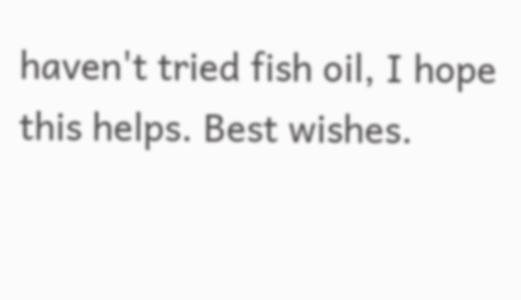haven't tried fish oil, I hope this helps. Best wishes.